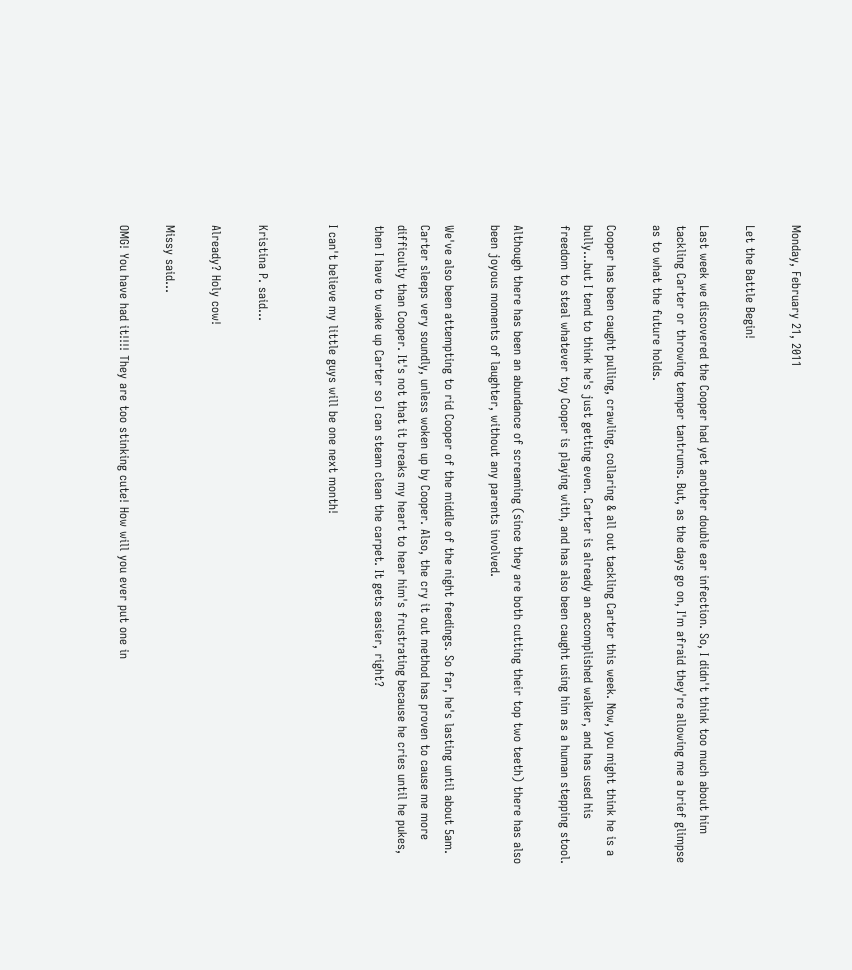Monday, February 21, 2011

Let the Battle Begin!

Last week we discovered the Cooper had yet another double ear infection. So, I didn't think too much about him tackling Carter or throwing temper tantrums. But, as the days go on, I'm afraid they're allowing me a brief glimpse as to what the future holds.

Cooper has been caught pulling, crawling, collaring & all out tackling Carter this week. Now, you might think he is a bully...but I tend to think he's just getting even. Carter is already an accomplished walker, and has used his freedom to steal whatever toy Cooper is playing with, and has also been caught using him as a human stepping stool.

Although there has been an abundance of screaming (since they are both cutting their top two teeth) there has also been joyous moments of laughter, without any parents involved.

We've also been attempting to rid Cooper of the middle of the night feedings. So far, he's lasting until about 5am. Carter sleeps very soundly, unless woken up by Cooper. Also, the cry it out method has proven to cause me more difficulty than Cooper. It's not that it breaks my heart to hear him's frustrating because he cries until he pukes, then I have to wake up Carter so I can steam clean the carpet. It gets easier, right?

I can't believe my little guys will be one next month!


Kristina P. said...

Already? Holy cow!

Missy said...

OMG! You have had it!!!! They are too stinking cute! How will you ever put one in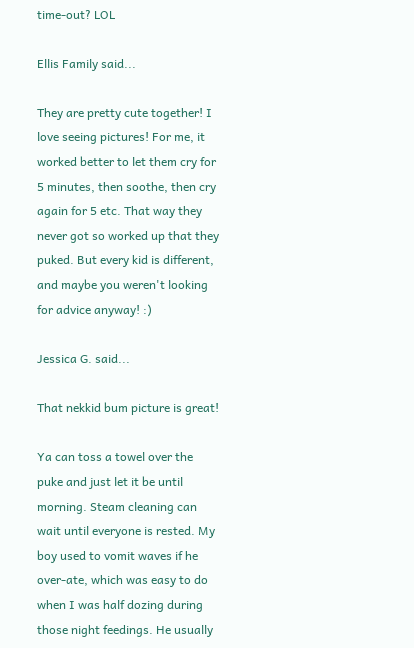time-out? LOL

Ellis Family said...

They are pretty cute together! I love seeing pictures! For me, it worked better to let them cry for 5 minutes, then soothe, then cry again for 5 etc. That way they never got so worked up that they puked. But every kid is different, and maybe you weren't looking for advice anyway! :)

Jessica G. said...

That nekkid bum picture is great!

Ya can toss a towel over the puke and just let it be until morning. Steam cleaning can wait until everyone is rested. My boy used to vomit waves if he over-ate, which was easy to do when I was half dozing during those night feedings. He usually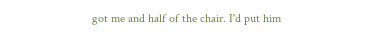got me and half of the chair. I'd put him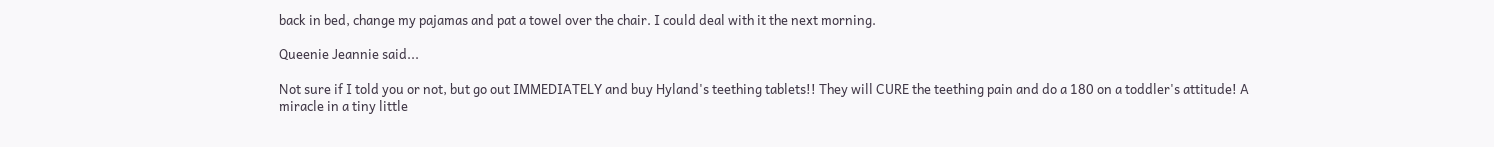back in bed, change my pajamas and pat a towel over the chair. I could deal with it the next morning.

Queenie Jeannie said...

Not sure if I told you or not, but go out IMMEDIATELY and buy Hyland's teething tablets!! They will CURE the teething pain and do a 180 on a toddler's attitude! A miracle in a tiny little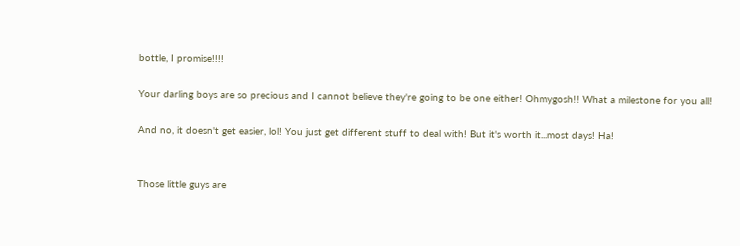bottle, I promise!!!!

Your darling boys are so precious and I cannot believe they're going to be one either! Ohmygosh!! What a milestone for you all!

And no, it doesn't get easier, lol! You just get different stuff to deal with! But it's worth it...most days! Ha!


Those little guys are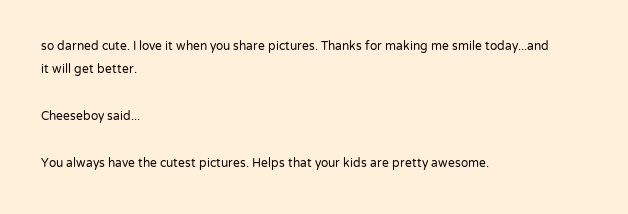so darned cute. I love it when you share pictures. Thanks for making me smile today...and it will get better.

Cheeseboy said...

You always have the cutest pictures. Helps that your kids are pretty awesome.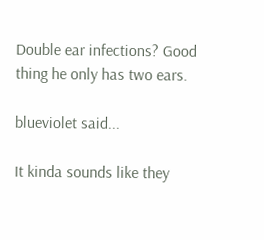Double ear infections? Good thing he only has two ears.

blueviolet said...

It kinda sounds like they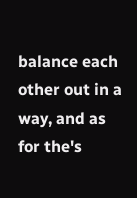balance each other out in a way, and as for the's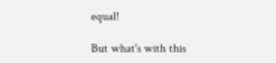equal!

But what's with this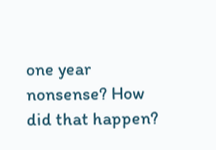one year nonsense? How did that happen?